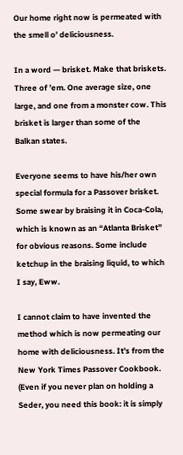Our home right now is permeated with the smell o’ deliciousness.

In a word — brisket. Make that briskets. Three of ’em. One average size, one large, and one from a monster cow. This brisket is larger than some of the Balkan states.

Everyone seems to have his/her own special formula for a Passover brisket. Some swear by braising it in Coca-Cola, which is known as an “Atlanta Brisket” for obvious reasons. Some include ketchup in the braising liquid, to which I say, Eww.

I cannot claim to have invented the method which is now permeating our home with deliciousness. It’s from the New York Times Passover Cookbook. (Even if you never plan on holding a Seder, you need this book: it is simply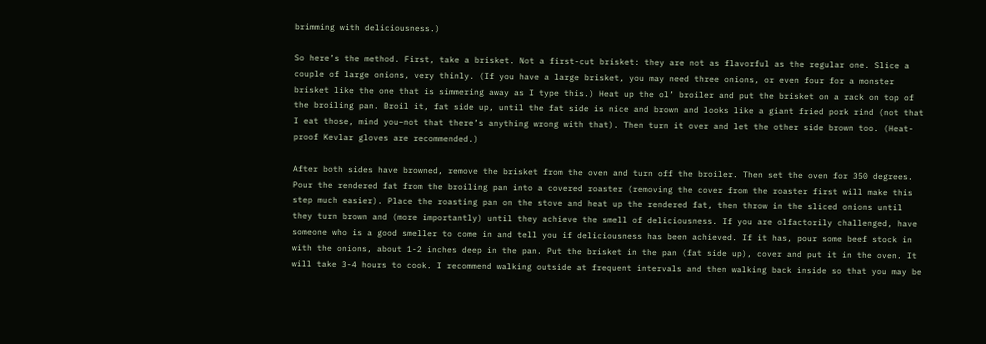brimming with deliciousness.)

So here’s the method. First, take a brisket. Not a first-cut brisket: they are not as flavorful as the regular one. Slice a couple of large onions, very thinly. (If you have a large brisket, you may need three onions, or even four for a monster brisket like the one that is simmering away as I type this.) Heat up the ol’ broiler and put the brisket on a rack on top of the broiling pan. Broil it, fat side up, until the fat side is nice and brown and looks like a giant fried pork rind (not that I eat those, mind you–not that there’s anything wrong with that). Then turn it over and let the other side brown too. (Heat-proof Kevlar gloves are recommended.)

After both sides have browned, remove the brisket from the oven and turn off the broiler. Then set the oven for 350 degrees. Pour the rendered fat from the broiling pan into a covered roaster (removing the cover from the roaster first will make this step much easier). Place the roasting pan on the stove and heat up the rendered fat, then throw in the sliced onions until they turn brown and (more importantly) until they achieve the smell of deliciousness. If you are olfactorily challenged, have someone who is a good smeller to come in and tell you if deliciousness has been achieved. If it has, pour some beef stock in with the onions, about 1-2 inches deep in the pan. Put the brisket in the pan (fat side up), cover and put it in the oven. It will take 3-4 hours to cook. I recommend walking outside at frequent intervals and then walking back inside so that you may be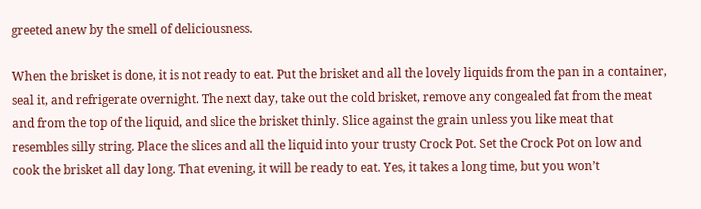greeted anew by the smell of deliciousness.

When the brisket is done, it is not ready to eat. Put the brisket and all the lovely liquids from the pan in a container, seal it, and refrigerate overnight. The next day, take out the cold brisket, remove any congealed fat from the meat and from the top of the liquid, and slice the brisket thinly. Slice against the grain unless you like meat that resembles silly string. Place the slices and all the liquid into your trusty Crock Pot. Set the Crock Pot on low and cook the brisket all day long. That evening, it will be ready to eat. Yes, it takes a long time, but you won’t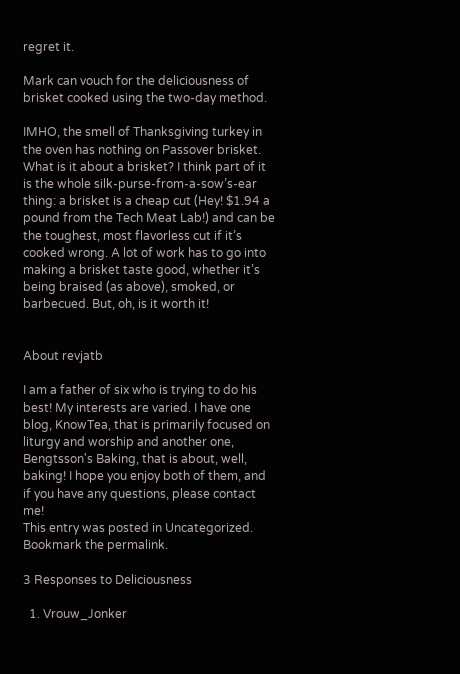regret it.

Mark can vouch for the deliciousness of brisket cooked using the two-day method.

IMHO, the smell of Thanksgiving turkey in the oven has nothing on Passover brisket. What is it about a brisket? I think part of it is the whole silk-purse-from-a-sow’s-ear thing: a brisket is a cheap cut (Hey! $1.94 a pound from the Tech Meat Lab!) and can be the toughest, most flavorless cut if it’s cooked wrong. A lot of work has to go into making a brisket taste good, whether it’s being braised (as above), smoked, or barbecued. But, oh, is it worth it!


About revjatb

I am a father of six who is trying to do his best! My interests are varied. I have one blog, KnowTea, that is primarily focused on liturgy and worship and another one, Bengtsson's Baking, that is about, well, baking! I hope you enjoy both of them, and if you have any questions, please contact me!
This entry was posted in Uncategorized. Bookmark the permalink.

3 Responses to Deliciousness

  1. Vrouw_Jonker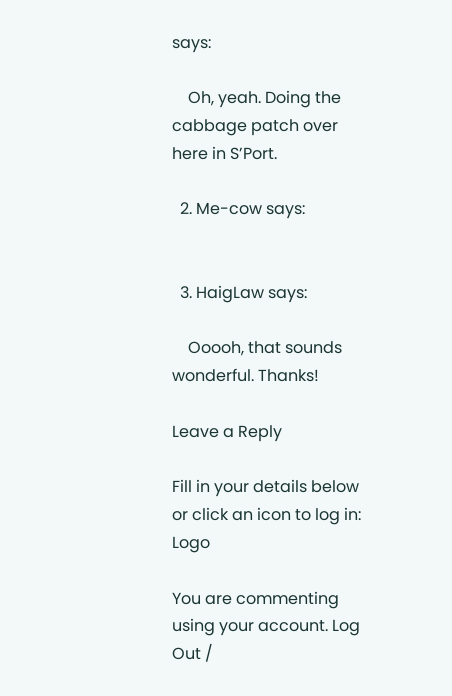says:

    Oh, yeah. Doing the cabbage patch over here in S’Port.

  2. Me-cow says:


  3. HaigLaw says:

    Ooooh, that sounds wonderful. Thanks!

Leave a Reply

Fill in your details below or click an icon to log in: Logo

You are commenting using your account. Log Out /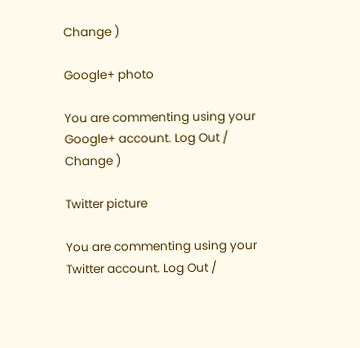Change )

Google+ photo

You are commenting using your Google+ account. Log Out /  Change )

Twitter picture

You are commenting using your Twitter account. Log Out /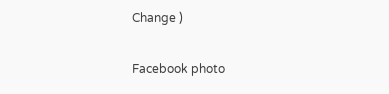Change )

Facebook photo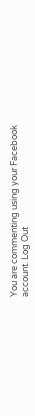You are commenting using your Facebook account. Log Out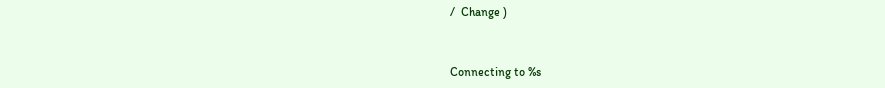/  Change )


Connecting to %s